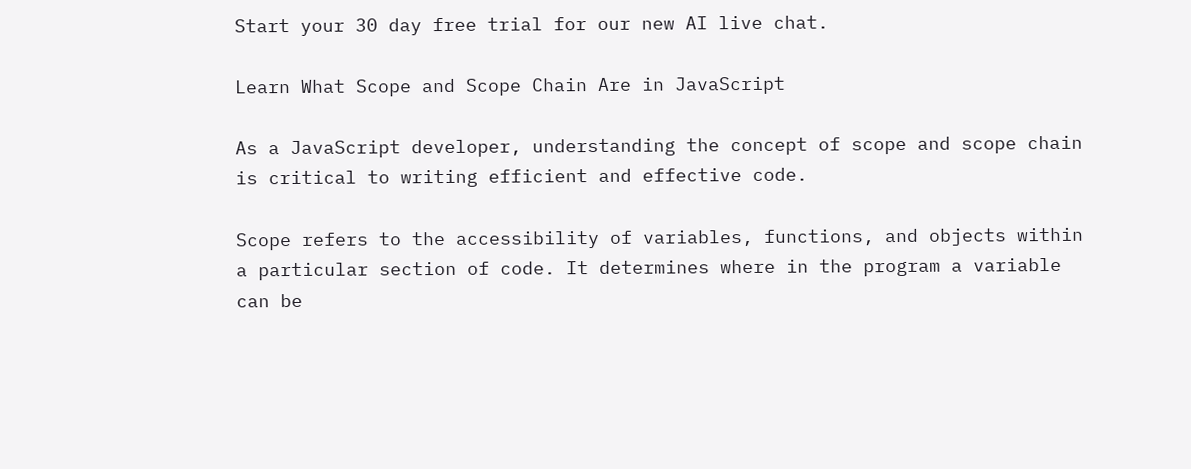Start your 30 day free trial for our new AI live chat.

Learn What Scope and Scope Chain Are in JavaScript

As a JavaScript developer, understanding the concept of scope and scope chain is critical to writing efficient and effective code.

Scope refers to the accessibility of variables, functions, and objects within a particular section of code. It determines where in the program a variable can be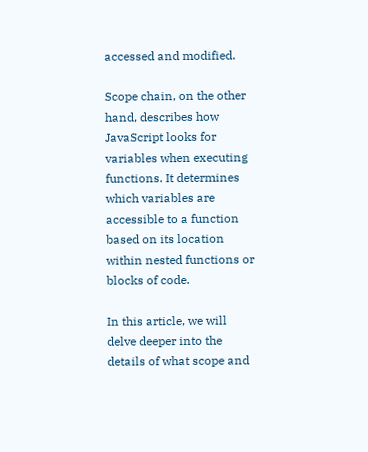accessed and modified.

Scope chain, on the other hand, describes how JavaScript looks for variables when executing functions. It determines which variables are accessible to a function based on its location within nested functions or blocks of code.

In this article, we will delve deeper into the details of what scope and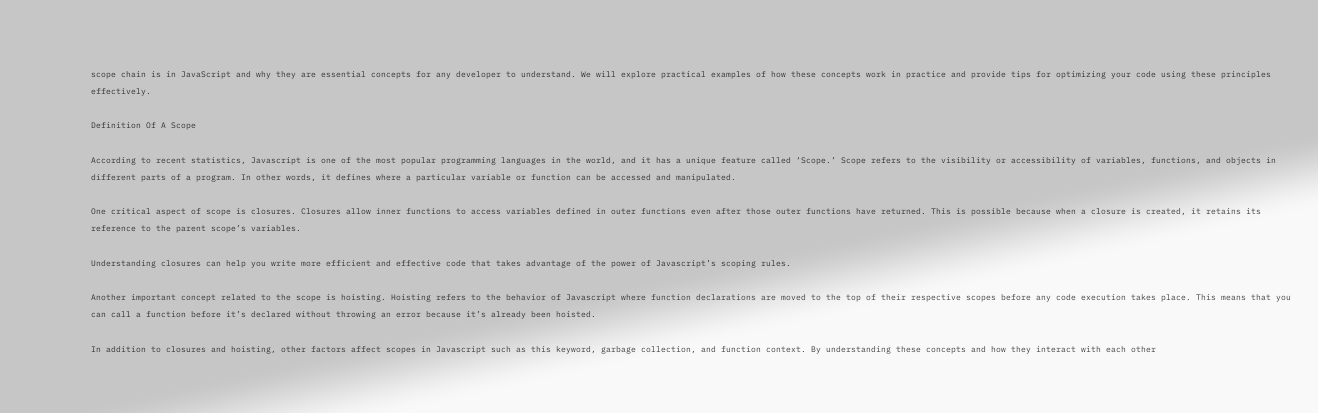scope chain is in JavaScript and why they are essential concepts for any developer to understand. We will explore practical examples of how these concepts work in practice and provide tips for optimizing your code using these principles effectively.

Definition Of A Scope

According to recent statistics, Javascript is one of the most popular programming languages in the world, and it has a unique feature called ‘Scope.’ Scope refers to the visibility or accessibility of variables, functions, and objects in different parts of a program. In other words, it defines where a particular variable or function can be accessed and manipulated.

One critical aspect of scope is closures. Closures allow inner functions to access variables defined in outer functions even after those outer functions have returned. This is possible because when a closure is created, it retains its reference to the parent scope’s variables.

Understanding closures can help you write more efficient and effective code that takes advantage of the power of Javascript’s scoping rules.

Another important concept related to the scope is hoisting. Hoisting refers to the behavior of Javascript where function declarations are moved to the top of their respective scopes before any code execution takes place. This means that you can call a function before it’s declared without throwing an error because it’s already been hoisted.

In addition to closures and hoisting, other factors affect scopes in Javascript such as this keyword, garbage collection, and function context. By understanding these concepts and how they interact with each other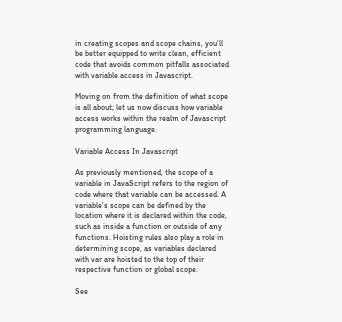in creating scopes and scope chains, you’ll be better equipped to write clean, efficient code that avoids common pitfalls associated with variable access in Javascript.

Moving on from the definition of what scope is all about; let us now discuss how variable access works within the realm of Javascript programming language.

Variable Access In Javascript

As previously mentioned, the scope of a variable in JavaScript refers to the region of code where that variable can be accessed. A variable’s scope can be defined by the location where it is declared within the code, such as inside a function or outside of any functions. Hoisting rules also play a role in determining scope, as variables declared with var are hoisted to the top of their respective function or global scope.

See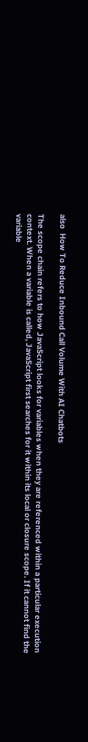also  How To Reduce Inbound Call Volume With AI Chatbots

The scope chain refers to how JavaScript looks for variables when they are referenced within a particular execution context. When a variable is called, JavaScript first searches for it within its local or closure scope. If it cannot find the variable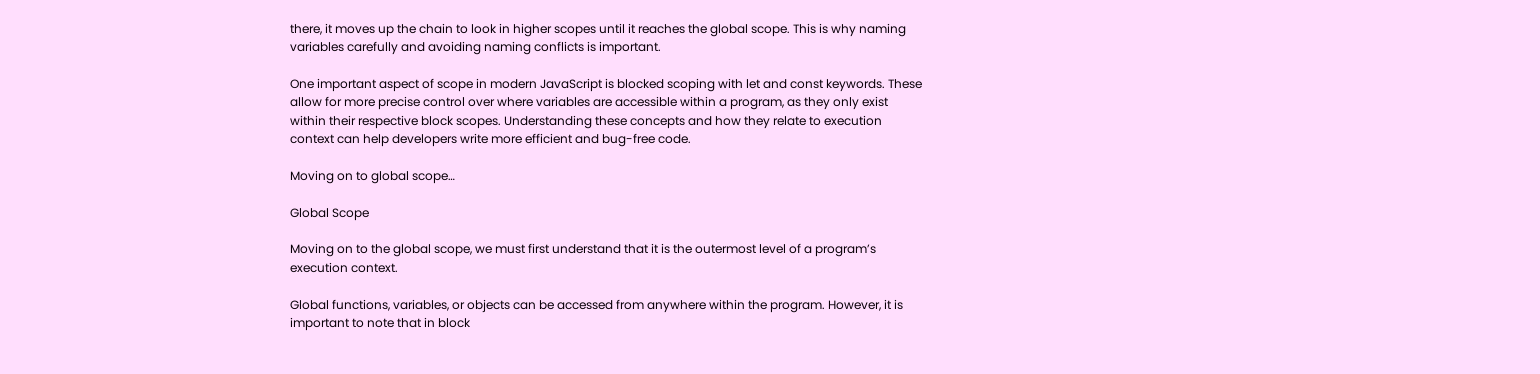there, it moves up the chain to look in higher scopes until it reaches the global scope. This is why naming variables carefully and avoiding naming conflicts is important.

One important aspect of scope in modern JavaScript is blocked scoping with let and const keywords. These allow for more precise control over where variables are accessible within a program, as they only exist within their respective block scopes. Understanding these concepts and how they relate to execution context can help developers write more efficient and bug-free code.

Moving on to global scope…

Global Scope

Moving on to the global scope, we must first understand that it is the outermost level of a program’s execution context.

Global functions, variables, or objects can be accessed from anywhere within the program. However, it is important to note that in block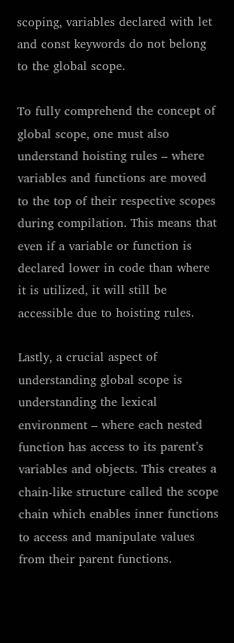scoping, variables declared with let and const keywords do not belong to the global scope.

To fully comprehend the concept of global scope, one must also understand hoisting rules – where variables and functions are moved to the top of their respective scopes during compilation. This means that even if a variable or function is declared lower in code than where it is utilized, it will still be accessible due to hoisting rules.

Lastly, a crucial aspect of understanding global scope is understanding the lexical environment – where each nested function has access to its parent’s variables and objects. This creates a chain-like structure called the scope chain which enables inner functions to access and manipulate values from their parent functions.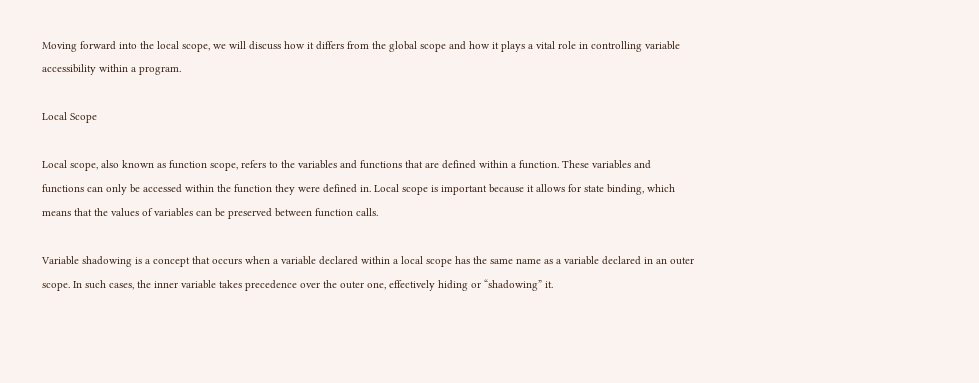Moving forward into the local scope, we will discuss how it differs from the global scope and how it plays a vital role in controlling variable accessibility within a program.

Local Scope

Local scope, also known as function scope, refers to the variables and functions that are defined within a function. These variables and functions can only be accessed within the function they were defined in. Local scope is important because it allows for state binding, which means that the values of variables can be preserved between function calls.

Variable shadowing is a concept that occurs when a variable declared within a local scope has the same name as a variable declared in an outer scope. In such cases, the inner variable takes precedence over the outer one, effectively hiding or “shadowing” it.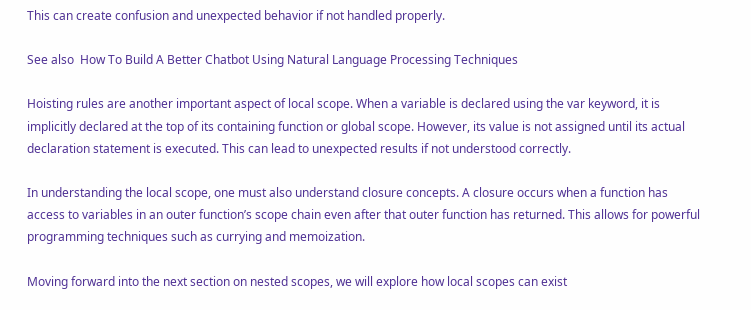This can create confusion and unexpected behavior if not handled properly.

See also  How To Build A Better Chatbot Using Natural Language Processing Techniques

Hoisting rules are another important aspect of local scope. When a variable is declared using the var keyword, it is implicitly declared at the top of its containing function or global scope. However, its value is not assigned until its actual declaration statement is executed. This can lead to unexpected results if not understood correctly.

In understanding the local scope, one must also understand closure concepts. A closure occurs when a function has access to variables in an outer function’s scope chain even after that outer function has returned. This allows for powerful programming techniques such as currying and memoization.

Moving forward into the next section on nested scopes, we will explore how local scopes can exist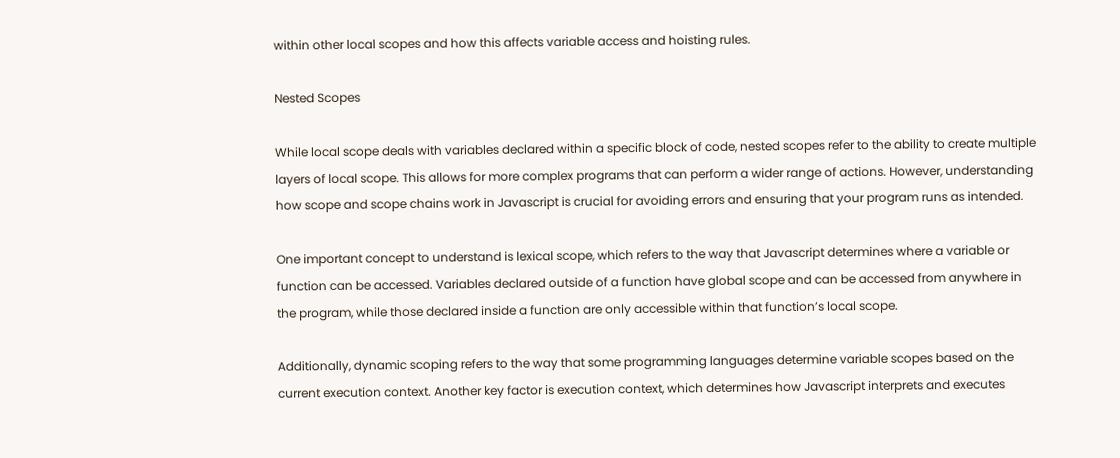within other local scopes and how this affects variable access and hoisting rules.

Nested Scopes

While local scope deals with variables declared within a specific block of code, nested scopes refer to the ability to create multiple layers of local scope. This allows for more complex programs that can perform a wider range of actions. However, understanding how scope and scope chains work in Javascript is crucial for avoiding errors and ensuring that your program runs as intended.

One important concept to understand is lexical scope, which refers to the way that Javascript determines where a variable or function can be accessed. Variables declared outside of a function have global scope and can be accessed from anywhere in the program, while those declared inside a function are only accessible within that function’s local scope.

Additionally, dynamic scoping refers to the way that some programming languages determine variable scopes based on the current execution context. Another key factor is execution context, which determines how Javascript interprets and executes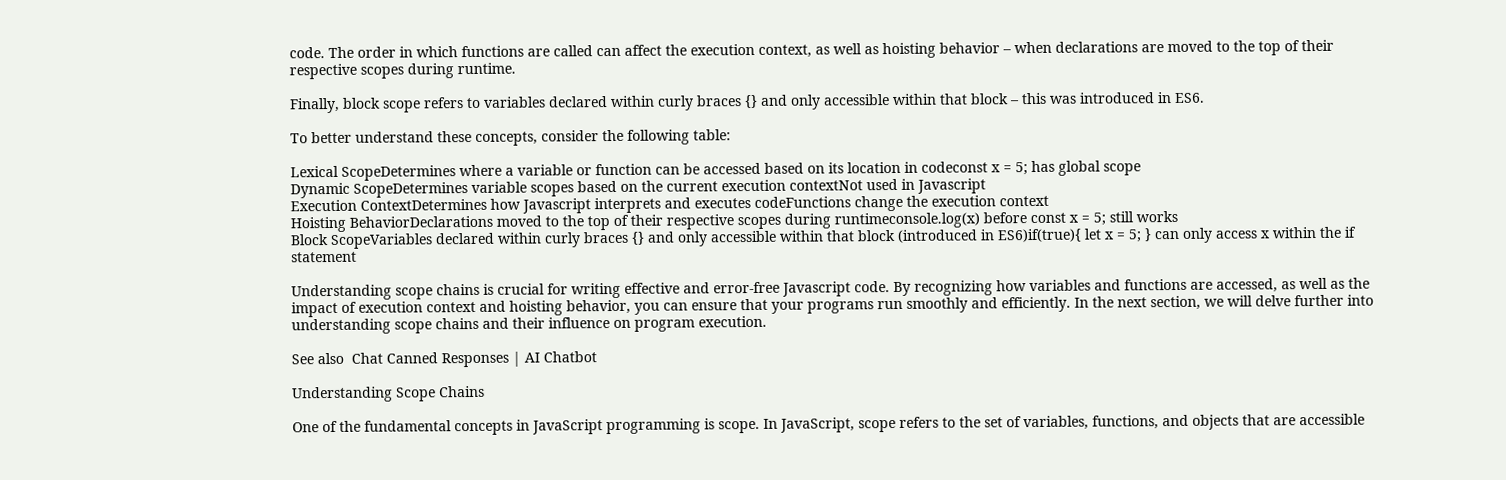code. The order in which functions are called can affect the execution context, as well as hoisting behavior – when declarations are moved to the top of their respective scopes during runtime.

Finally, block scope refers to variables declared within curly braces {} and only accessible within that block – this was introduced in ES6.

To better understand these concepts, consider the following table:

Lexical ScopeDetermines where a variable or function can be accessed based on its location in codeconst x = 5; has global scope
Dynamic ScopeDetermines variable scopes based on the current execution contextNot used in Javascript
Execution ContextDetermines how Javascript interprets and executes codeFunctions change the execution context
Hoisting BehaviorDeclarations moved to the top of their respective scopes during runtimeconsole.log(x) before const x = 5; still works
Block ScopeVariables declared within curly braces {} and only accessible within that block (introduced in ES6)if(true){ let x = 5; } can only access x within the if statement

Understanding scope chains is crucial for writing effective and error-free Javascript code. By recognizing how variables and functions are accessed, as well as the impact of execution context and hoisting behavior, you can ensure that your programs run smoothly and efficiently. In the next section, we will delve further into understanding scope chains and their influence on program execution.

See also  Chat Canned Responses | AI Chatbot

Understanding Scope Chains

One of the fundamental concepts in JavaScript programming is scope. In JavaScript, scope refers to the set of variables, functions, and objects that are accessible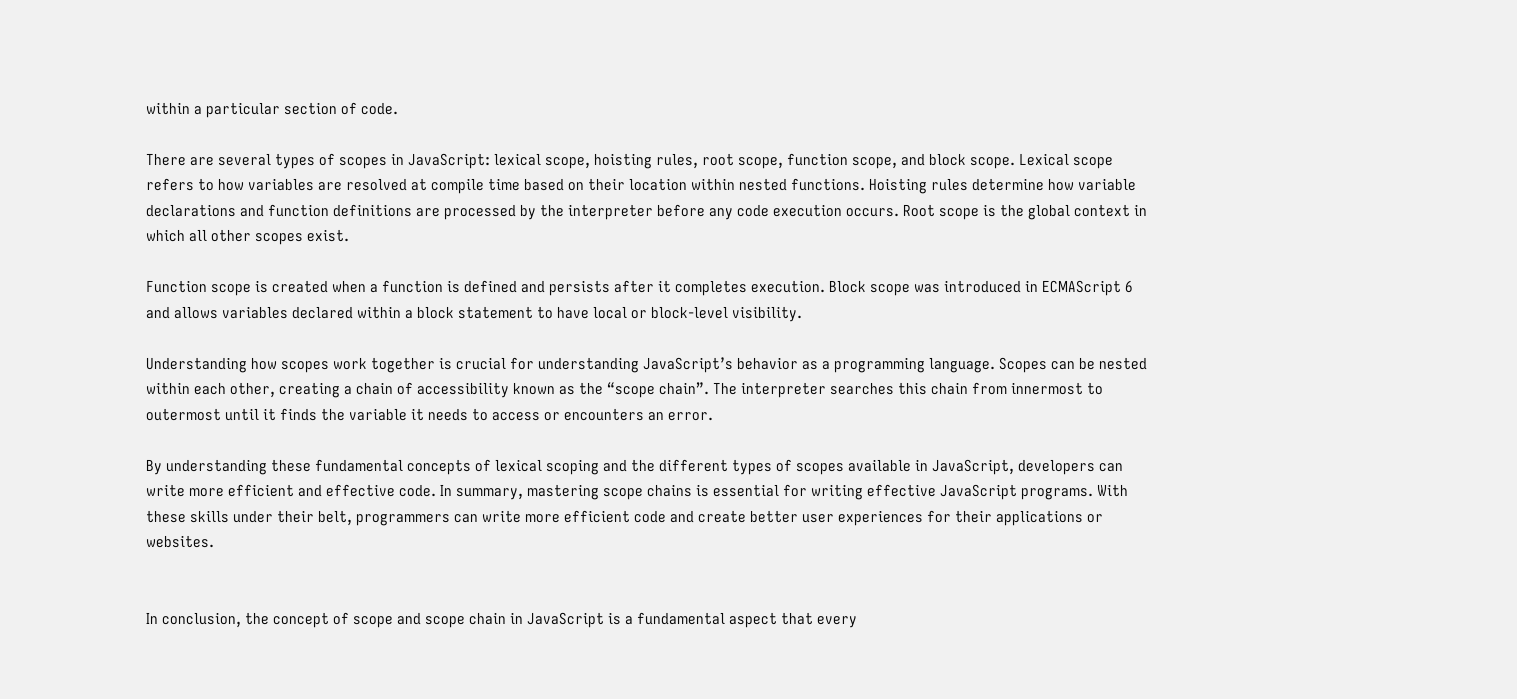within a particular section of code.

There are several types of scopes in JavaScript: lexical scope, hoisting rules, root scope, function scope, and block scope. Lexical scope refers to how variables are resolved at compile time based on their location within nested functions. Hoisting rules determine how variable declarations and function definitions are processed by the interpreter before any code execution occurs. Root scope is the global context in which all other scopes exist.

Function scope is created when a function is defined and persists after it completes execution. Block scope was introduced in ECMAScript 6 and allows variables declared within a block statement to have local or block-level visibility.

Understanding how scopes work together is crucial for understanding JavaScript’s behavior as a programming language. Scopes can be nested within each other, creating a chain of accessibility known as the “scope chain”. The interpreter searches this chain from innermost to outermost until it finds the variable it needs to access or encounters an error.

By understanding these fundamental concepts of lexical scoping and the different types of scopes available in JavaScript, developers can write more efficient and effective code. In summary, mastering scope chains is essential for writing effective JavaScript programs. With these skills under their belt, programmers can write more efficient code and create better user experiences for their applications or websites.


In conclusion, the concept of scope and scope chain in JavaScript is a fundamental aspect that every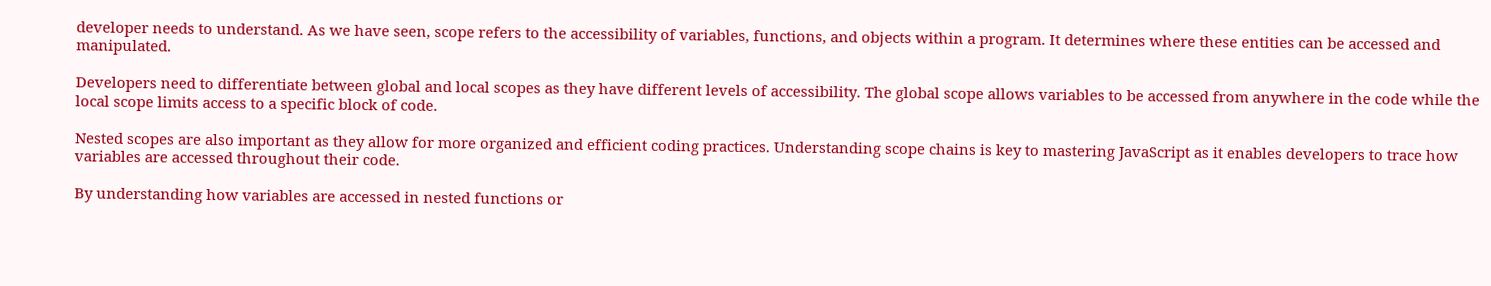developer needs to understand. As we have seen, scope refers to the accessibility of variables, functions, and objects within a program. It determines where these entities can be accessed and manipulated.

Developers need to differentiate between global and local scopes as they have different levels of accessibility. The global scope allows variables to be accessed from anywhere in the code while the local scope limits access to a specific block of code.

Nested scopes are also important as they allow for more organized and efficient coding practices. Understanding scope chains is key to mastering JavaScript as it enables developers to trace how variables are accessed throughout their code.

By understanding how variables are accessed in nested functions or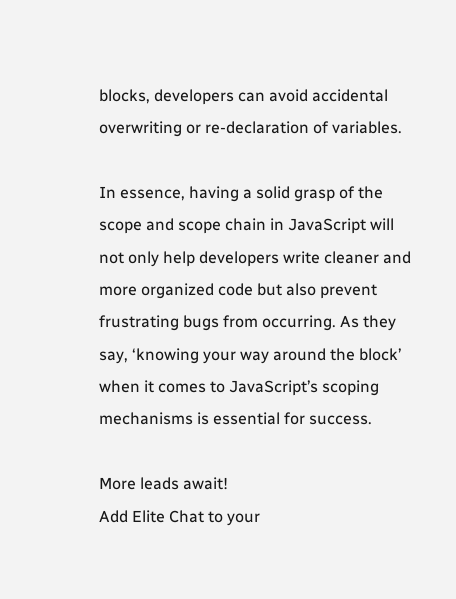blocks, developers can avoid accidental overwriting or re-declaration of variables.

In essence, having a solid grasp of the scope and scope chain in JavaScript will not only help developers write cleaner and more organized code but also prevent frustrating bugs from occurring. As they say, ‘knowing your way around the block’ when it comes to JavaScript’s scoping mechanisms is essential for success.

More leads await!
Add Elite Chat to your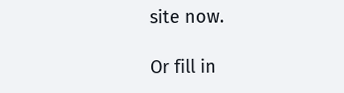site now.

Or fill in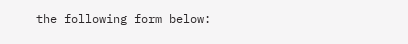the following form below: